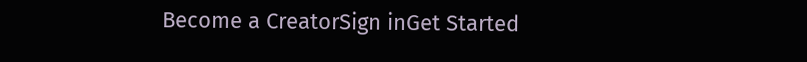Become a CreatorSign inGet Started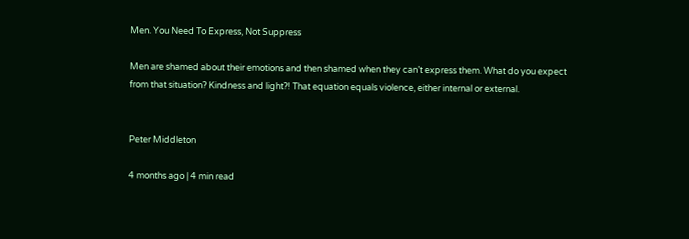Men. You Need To Express, Not Suppress

Men are shamed about their emotions and then shamed when they can’t express them. What do you expect from that situation? Kindness and light?! That equation equals violence, either internal or external.


Peter Middleton

4 months ago | 4 min read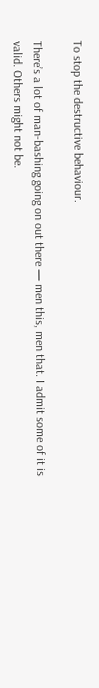To stop the destructive behaviour.

There’s a lot of man-bashing going on out there — men this, men that. I admit some of it is valid. Others might not be.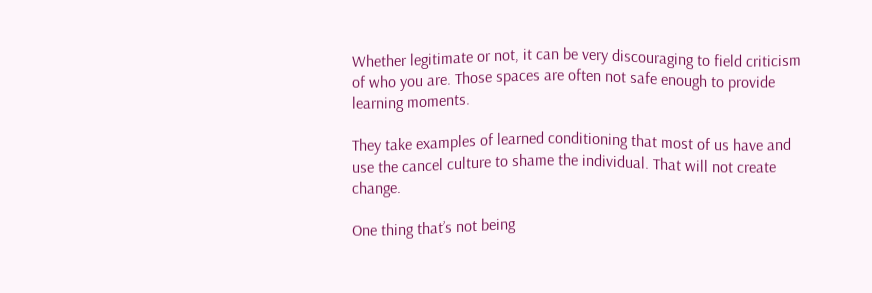Whether legitimate or not, it can be very discouraging to field criticism of who you are. Those spaces are often not safe enough to provide learning moments.

They take examples of learned conditioning that most of us have and use the cancel culture to shame the individual. That will not create change.

One thing that’s not being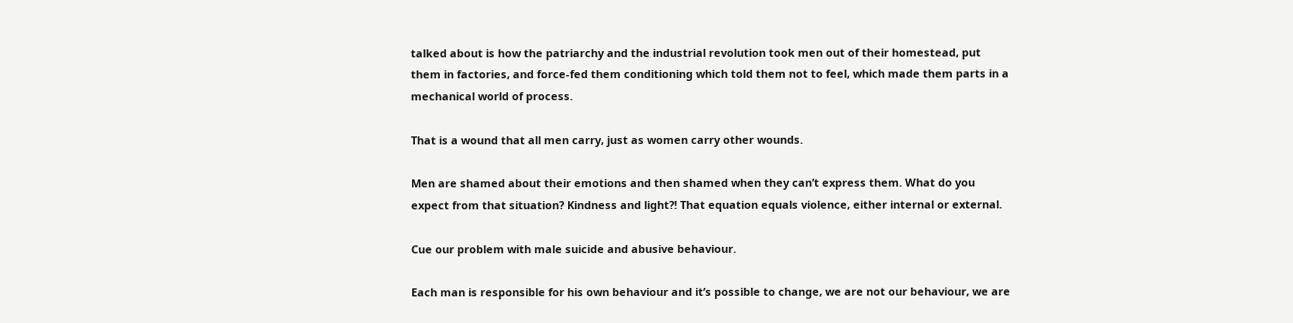talked about is how the patriarchy and the industrial revolution took men out of their homestead, put them in factories, and force-fed them conditioning which told them not to feel, which made them parts in a mechanical world of process.

That is a wound that all men carry, just as women carry other wounds.

Men are shamed about their emotions and then shamed when they can’t express them. What do you expect from that situation? Kindness and light?! That equation equals violence, either internal or external.

Cue our problem with male suicide and abusive behaviour.

Each man is responsible for his own behaviour and it’s possible to change, we are not our behaviour, we are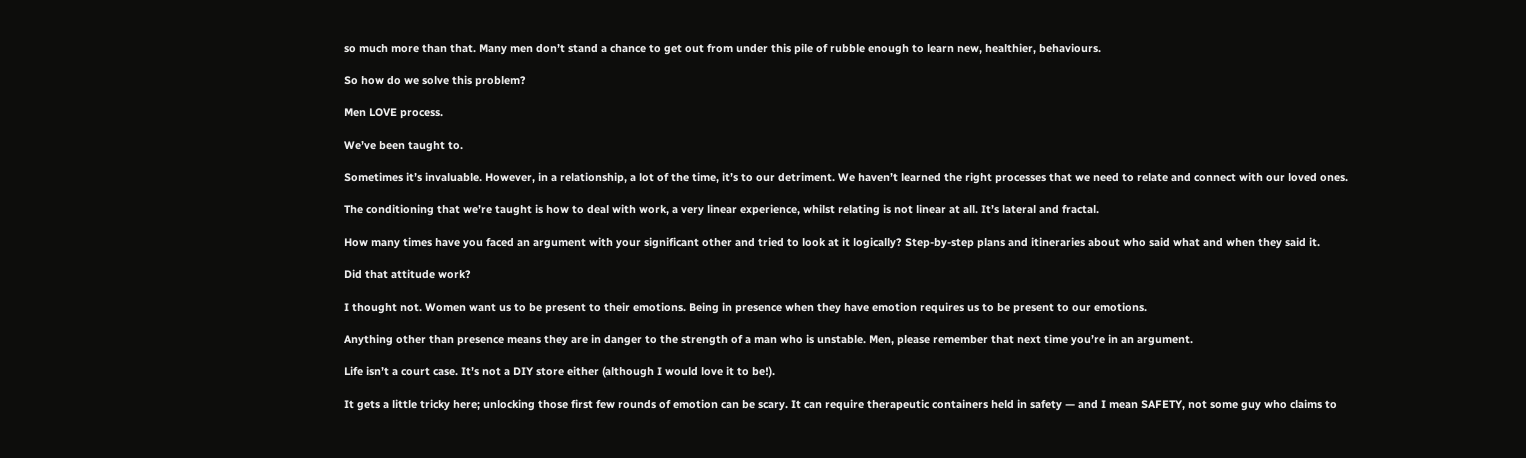so much more than that. Many men don’t stand a chance to get out from under this pile of rubble enough to learn new, healthier, behaviours.

So how do we solve this problem?

Men LOVE process.

We’ve been taught to.

Sometimes it’s invaluable. However, in a relationship, a lot of the time, it’s to our detriment. We haven’t learned the right processes that we need to relate and connect with our loved ones.

The conditioning that we’re taught is how to deal with work, a very linear experience, whilst relating is not linear at all. It’s lateral and fractal.

How many times have you faced an argument with your significant other and tried to look at it logically? Step-by-step plans and itineraries about who said what and when they said it.

Did that attitude work?

I thought not. Women want us to be present to their emotions. Being in presence when they have emotion requires us to be present to our emotions.

Anything other than presence means they are in danger to the strength of a man who is unstable. Men, please remember that next time you’re in an argument.

Life isn’t a court case. It’s not a DIY store either (although I would love it to be!).

It gets a little tricky here; unlocking those first few rounds of emotion can be scary. It can require therapeutic containers held in safety — and I mean SAFETY, not some guy who claims to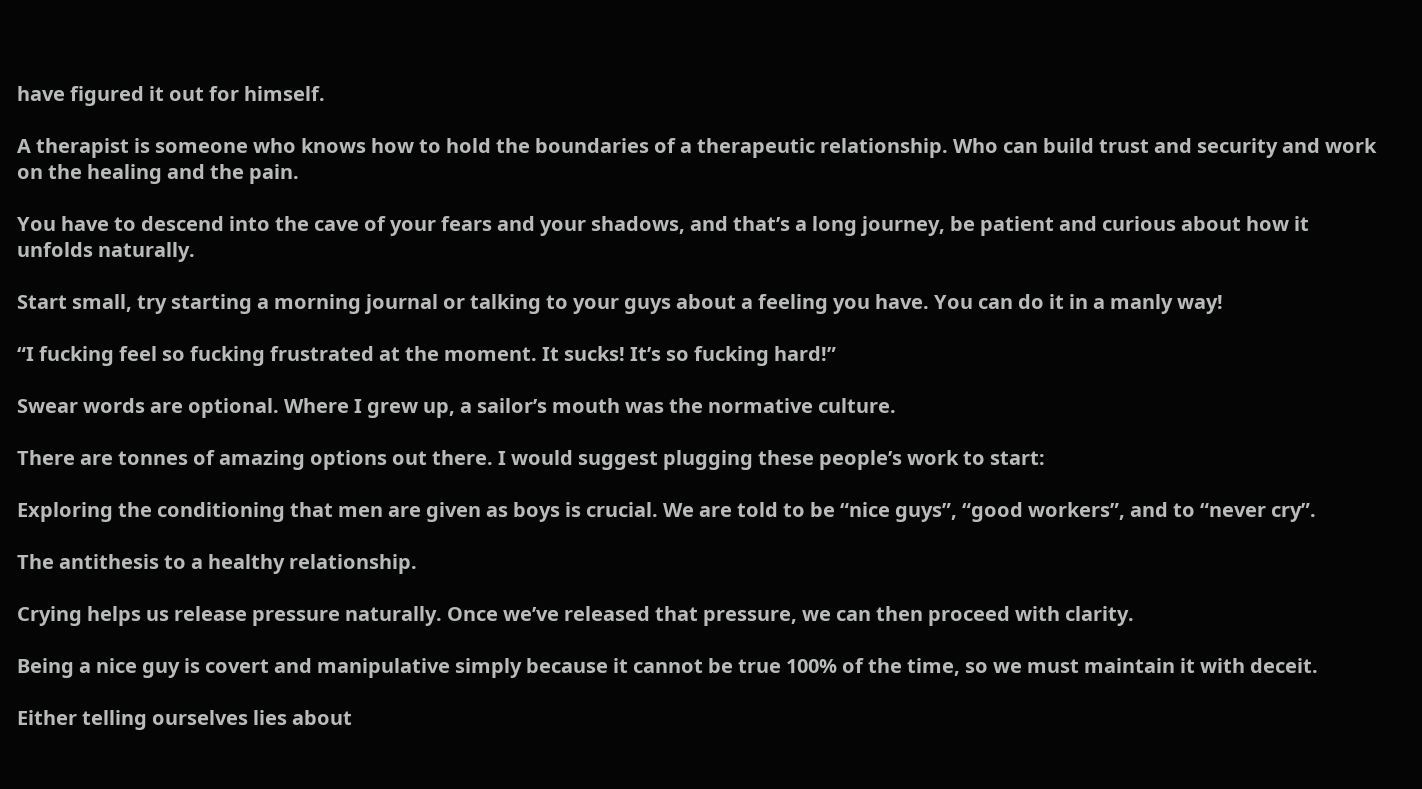have figured it out for himself.

A therapist is someone who knows how to hold the boundaries of a therapeutic relationship. Who can build trust and security and work on the healing and the pain.

You have to descend into the cave of your fears and your shadows, and that’s a long journey, be patient and curious about how it unfolds naturally.

Start small, try starting a morning journal or talking to your guys about a feeling you have. You can do it in a manly way!

“I fucking feel so fucking frustrated at the moment. It sucks! It’s so fucking hard!”

Swear words are optional. Where I grew up, a sailor’s mouth was the normative culture.

There are tonnes of amazing options out there. I would suggest plugging these people’s work to start:

Exploring the conditioning that men are given as boys is crucial. We are told to be “nice guys”, “good workers”, and to “never cry”.

The antithesis to a healthy relationship.

Crying helps us release pressure naturally. Once we’ve released that pressure, we can then proceed with clarity.

Being a nice guy is covert and manipulative simply because it cannot be true 100% of the time, so we must maintain it with deceit.

Either telling ourselves lies about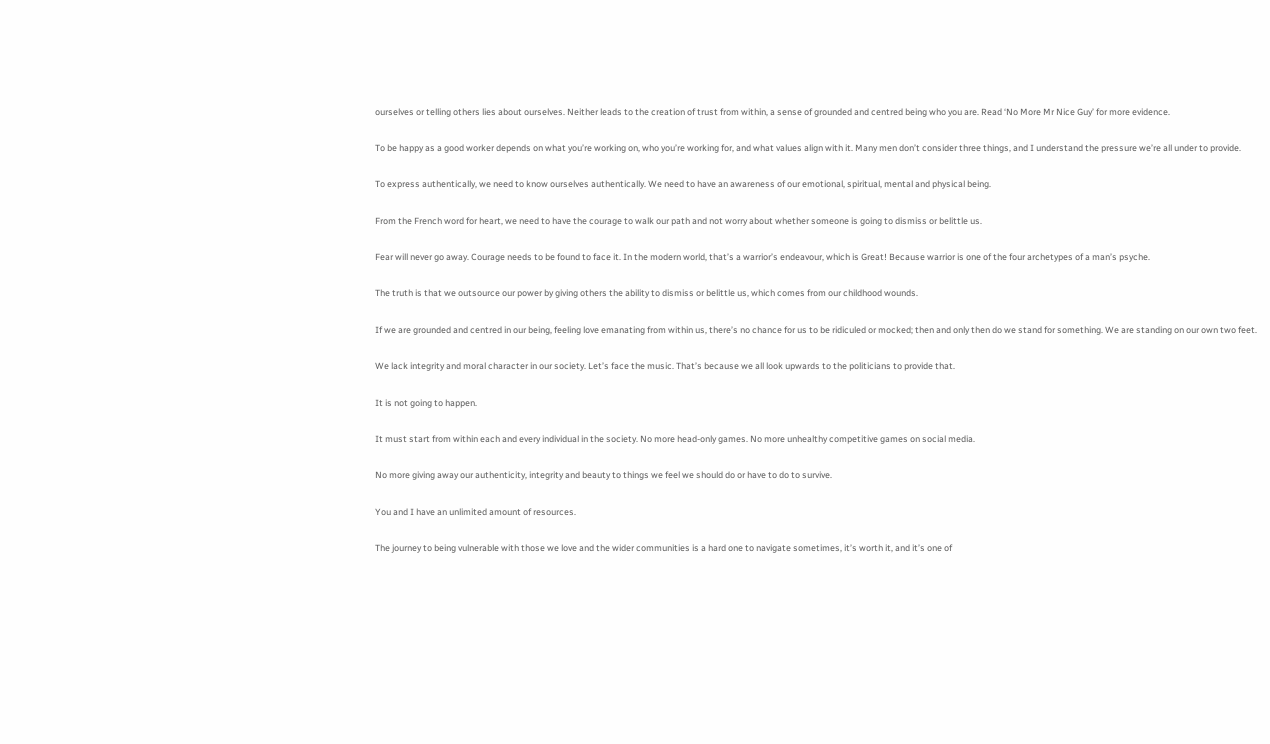ourselves or telling others lies about ourselves. Neither leads to the creation of trust from within, a sense of grounded and centred being who you are. Read ‘No More Mr Nice Guy’ for more evidence.

To be happy as a good worker depends on what you’re working on, who you’re working for, and what values align with it. Many men don’t consider three things, and I understand the pressure we’re all under to provide.

To express authentically, we need to know ourselves authentically. We need to have an awareness of our emotional, spiritual, mental and physical being.

From the French word for heart, we need to have the courage to walk our path and not worry about whether someone is going to dismiss or belittle us.

Fear will never go away. Courage needs to be found to face it. In the modern world, that’s a warrior’s endeavour, which is Great! Because warrior is one of the four archetypes of a man’s psyche.

The truth is that we outsource our power by giving others the ability to dismiss or belittle us, which comes from our childhood wounds.

If we are grounded and centred in our being, feeling love emanating from within us, there’s no chance for us to be ridiculed or mocked; then and only then do we stand for something. We are standing on our own two feet.

We lack integrity and moral character in our society. Let’s face the music. That’s because we all look upwards to the politicians to provide that.

It is not going to happen.

It must start from within each and every individual in the society. No more head-only games. No more unhealthy competitive games on social media.

No more giving away our authenticity, integrity and beauty to things we feel we should do or have to do to survive.

You and I have an unlimited amount of resources.

The journey to being vulnerable with those we love and the wider communities is a hard one to navigate sometimes, it’s worth it, and it’s one of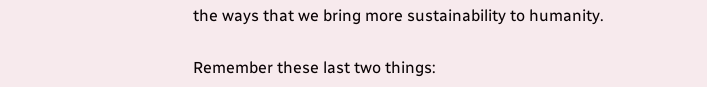the ways that we bring more sustainability to humanity.

Remember these last two things: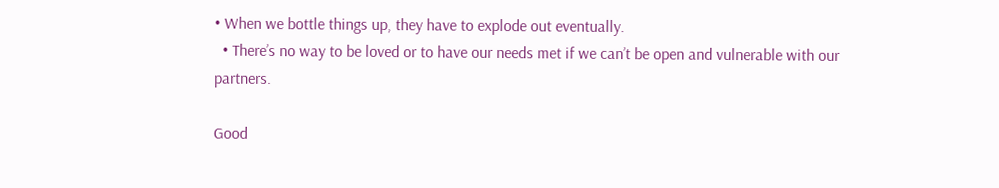• When we bottle things up, they have to explode out eventually.
  • There’s no way to be loved or to have our needs met if we can’t be open and vulnerable with our partners.

Good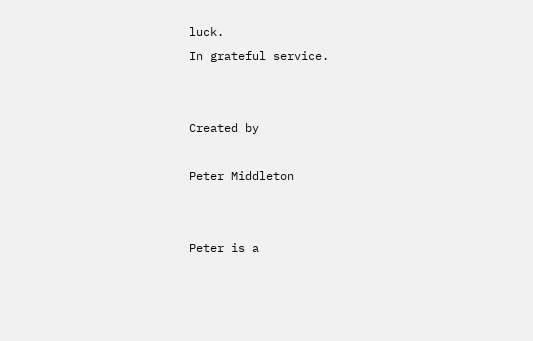luck.
In grateful service.


Created by

Peter Middleton


Peter is a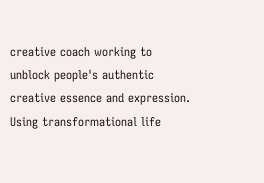creative coach working to unblock people's authentic creative essence and expression. Using transformational life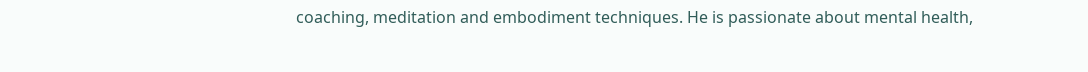coaching, meditation and embodiment techniques. He is passionate about mental health,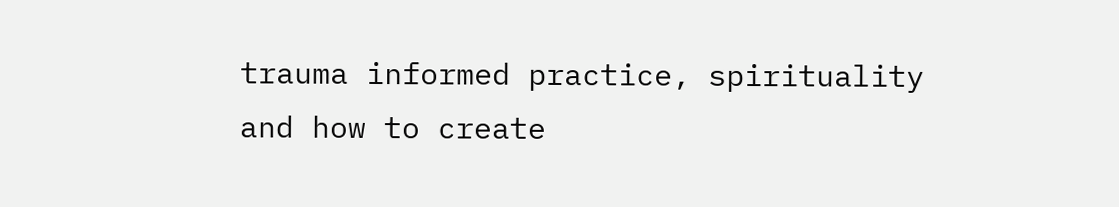trauma informed practice, spirituality and how to create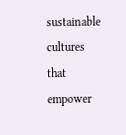sustainable cultures that empower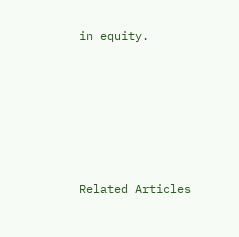in equity.







Related Articles